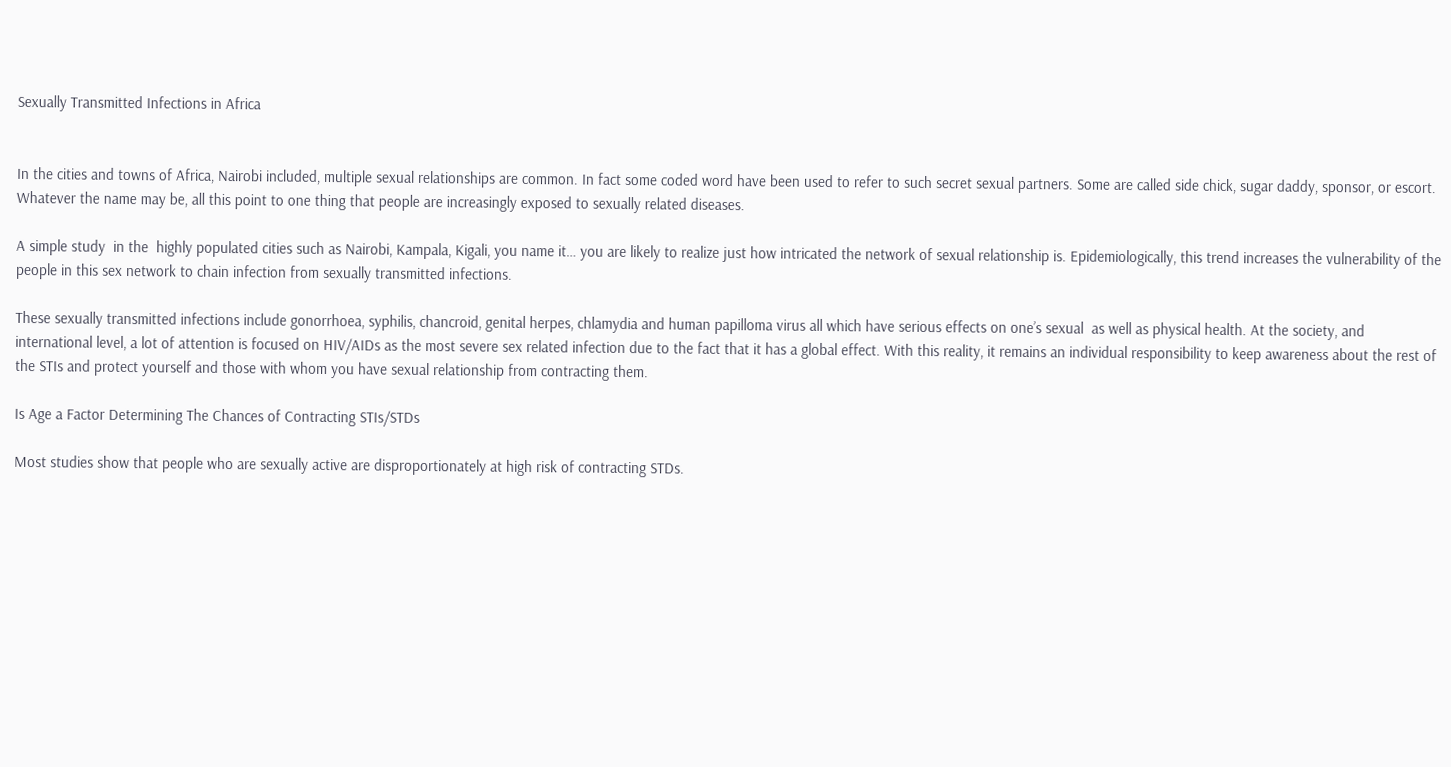Sexually Transmitted Infections in Africa


In the cities and towns of Africa, Nairobi included, multiple sexual relationships are common. In fact some coded word have been used to refer to such secret sexual partners. Some are called side chick, sugar daddy, sponsor, or escort. Whatever the name may be, all this point to one thing that people are increasingly exposed to sexually related diseases.

A simple study  in the  highly populated cities such as Nairobi, Kampala, Kigali, you name it… you are likely to realize just how intricated the network of sexual relationship is. Epidemiologically, this trend increases the vulnerability of the people in this sex network to chain infection from sexually transmitted infections.

These sexually transmitted infections include gonorrhoea, syphilis, chancroid, genital herpes, chlamydia and human papilloma virus all which have serious effects on one’s sexual  as well as physical health. At the society, and international level, a lot of attention is focused on HIV/AIDs as the most severe sex related infection due to the fact that it has a global effect. With this reality, it remains an individual responsibility to keep awareness about the rest of the STIs and protect yourself and those with whom you have sexual relationship from contracting them.

Is Age a Factor Determining The Chances of Contracting STIs/STDs

Most studies show that people who are sexually active are disproportionately at high risk of contracting STDs.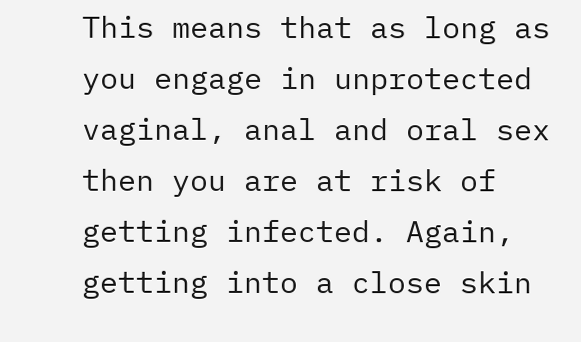This means that as long as you engage in unprotected vaginal, anal and oral sex then you are at risk of getting infected. Again, getting into a close skin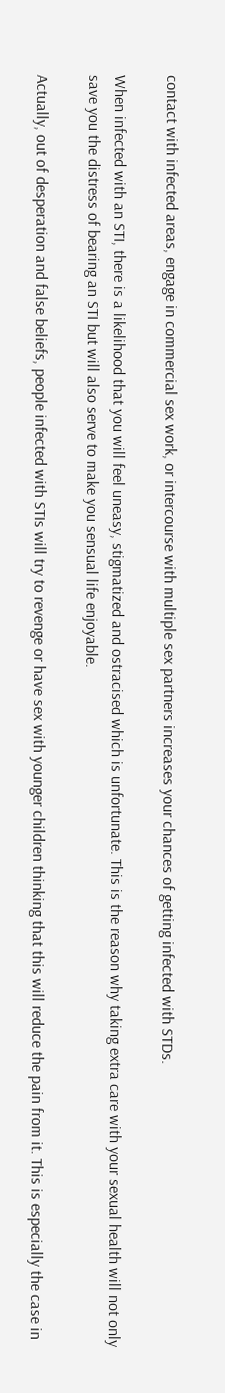contact with infected areas, engage in commercial sex work, or intercourse with multiple sex partners increases your chances of getting infected with STDs.

When infected with an STI, there is a likelihood that you will feel uneasy, stigmatized and ostracised which is unfortunate. This is the reason why taking extra care with your sexual health will not only save you the distress of bearing an STI but will also serve to make you sensual life enjoyable.

Actually, out of desperation and false beliefs, people infected with STIs will try to revenge or have sex with younger children thinking that this will reduce the pain from it. This is especially the case in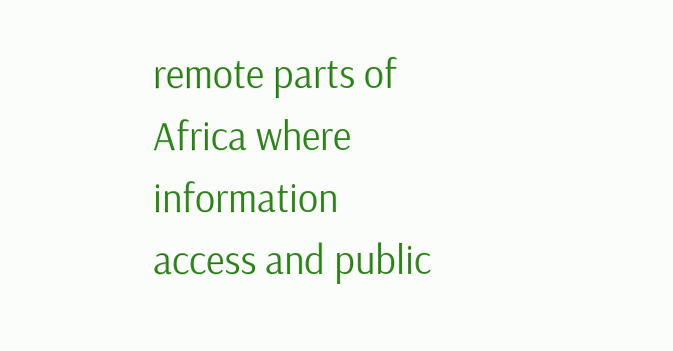remote parts of Africa where information access and public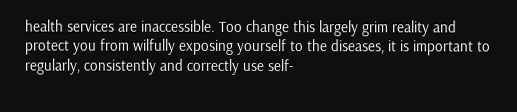health services are inaccessible. Too change this largely grim reality and protect you from wilfully exposing yourself to the diseases, it is important to regularly, consistently and correctly use self-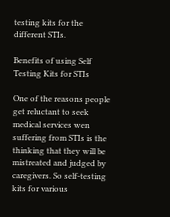testing kits for the different STIs.

Benefits of using Self Testing Kits for STIs

One of the reasons people get reluctant to seek medical services wen suffering from STIs is the thinking that they will be mistreated and judged by caregivers. So self-testing kits for various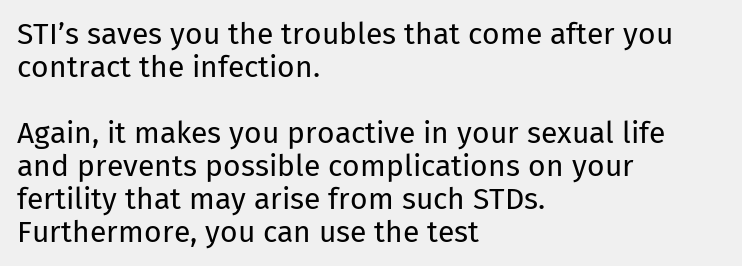STI’s saves you the troubles that come after you contract the infection.

Again, it makes you proactive in your sexual life and prevents possible complications on your fertility that may arise from such STDs. Furthermore, you can use the test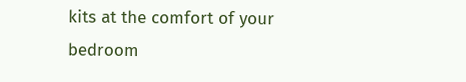kits at the comfort of your bedroom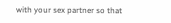with your sex partner so that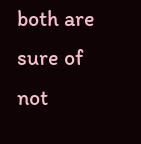both are sure of not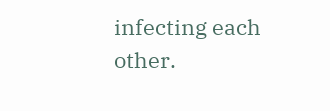infecting each other.